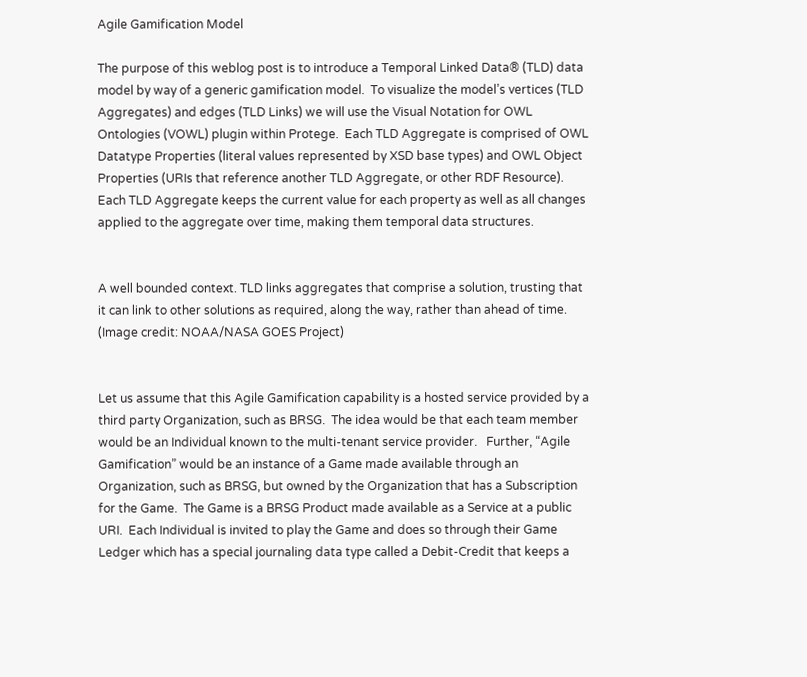Agile Gamification Model

The purpose of this weblog post is to introduce a Temporal Linked Data® (TLD) data model by way of a generic gamification model.  To visualize the model’s vertices (TLD Aggregates) and edges (TLD Links) we will use the Visual Notation for OWL Ontologies (VOWL) plugin within Protege.  Each TLD Aggregate is comprised of OWL Datatype Properties (literal values represented by XSD base types) and OWL Object Properties (URIs that reference another TLD Aggregate, or other RDF Resource).  Each TLD Aggregate keeps the current value for each property as well as all changes applied to the aggregate over time, making them temporal data structures.


A well bounded context. TLD links aggregates that comprise a solution, trusting that it can link to other solutions as required, along the way, rather than ahead of time. (Image credit: NOAA/NASA GOES Project)


Let us assume that this Agile Gamification capability is a hosted service provided by a third party Organization, such as BRSG.  The idea would be that each team member would be an Individual known to the multi-tenant service provider.   Further, “Agile Gamification” would be an instance of a Game made available through an Organization, such as BRSG, but owned by the Organization that has a Subscription for the Game.  The Game is a BRSG Product made available as a Service at a public URI.  Each Individual is invited to play the Game and does so through their Game Ledger which has a special journaling data type called a Debit-Credit that keeps a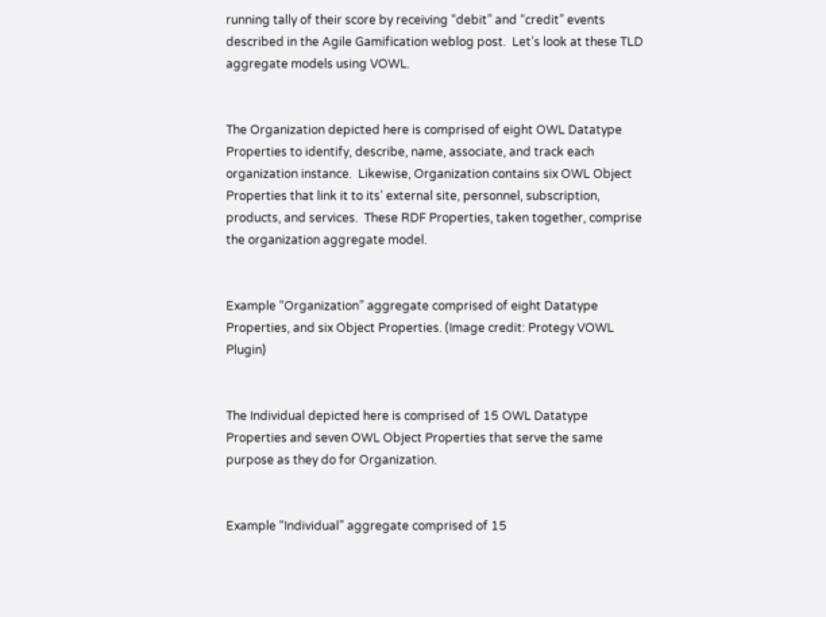running tally of their score by receiving “debit” and “credit” events described in the Agile Gamification weblog post.  Let’s look at these TLD aggregate models using VOWL.


The Organization depicted here is comprised of eight OWL Datatype Properties to identify, describe, name, associate, and track each organization instance.  Likewise, Organization contains six OWL Object Properties that link it to its’ external site, personnel, subscription, products, and services.  These RDF Properties, taken together, comprise the organization aggregate model.


Example “Organization” aggregate comprised of eight Datatype Properties, and six Object Properties. (Image credit: Protegy VOWL Plugin)


The Individual depicted here is comprised of 15 OWL Datatype Properties and seven OWL Object Properties that serve the same purpose as they do for Organization.


Example “Individual” aggregate comprised of 15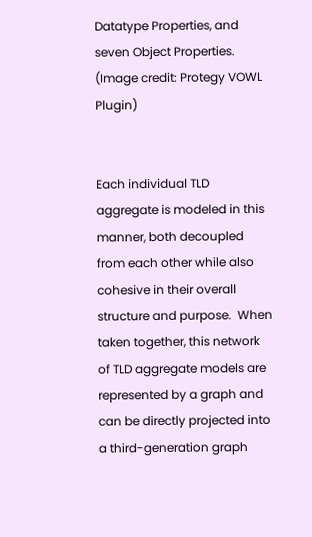Datatype Properties, and seven Object Properties. (Image credit: Protegy VOWL Plugin)


Each individual TLD aggregate is modeled in this manner, both decoupled from each other while also cohesive in their overall structure and purpose.  When taken together, this network of TLD aggregate models are represented by a graph and can be directly projected into a third-generation graph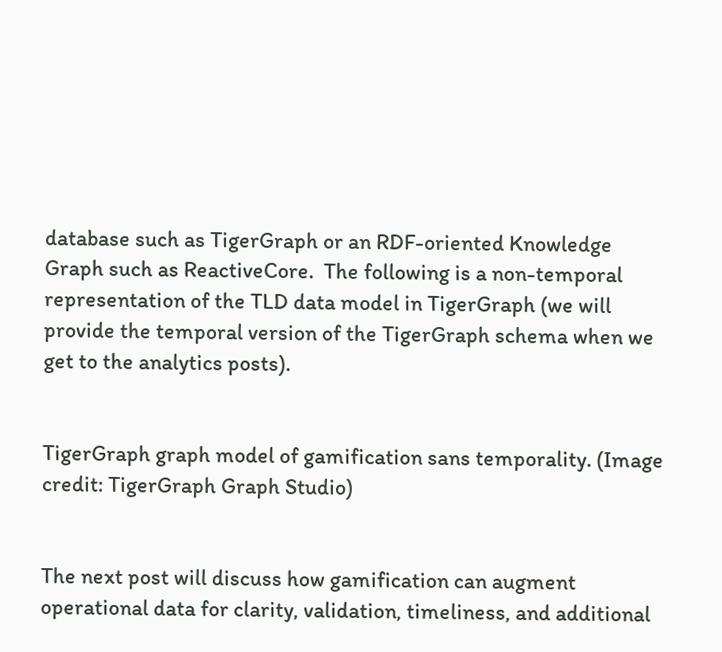database such as TigerGraph or an RDF-oriented Knowledge Graph such as ReactiveCore.  The following is a non-temporal representation of the TLD data model in TigerGraph (we will provide the temporal version of the TigerGraph schema when we get to the analytics posts).


TigerGraph graph model of gamification sans temporality. (Image credit: TigerGraph Graph Studio)


The next post will discuss how gamification can augment operational data for clarity, validation, timeliness, and additional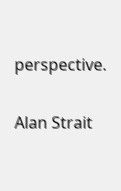perspective.

Alan Strait